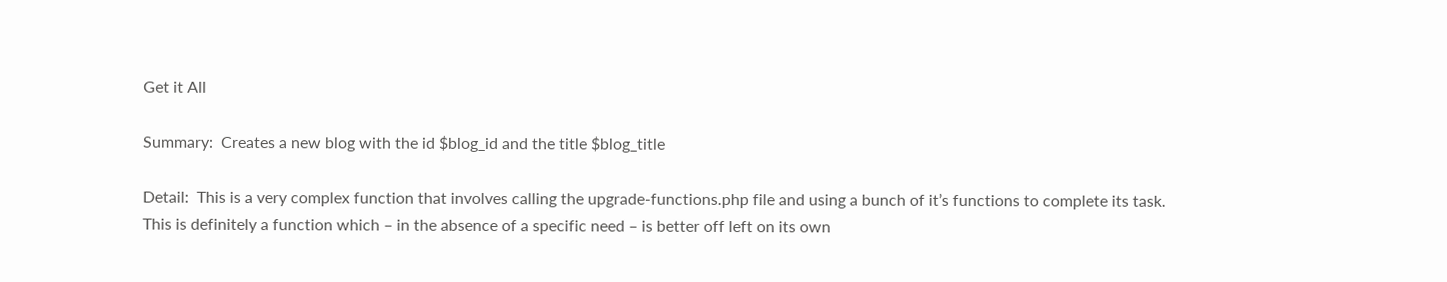Get it All

Summary:  Creates a new blog with the id $blog_id and the title $blog_title

Detail:  This is a very complex function that involves calling the upgrade-functions.php file and using a bunch of it’s functions to complete its task.  This is definitely a function which – in the absence of a specific need – is better off left on its own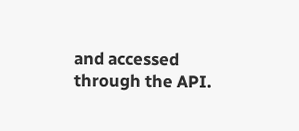and accessed through the API.